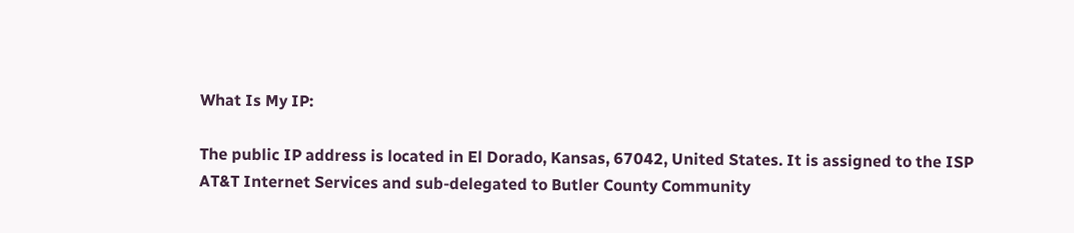What Is My IP:

The public IP address is located in El Dorado, Kansas, 67042, United States. It is assigned to the ISP AT&T Internet Services and sub-delegated to Butler County Community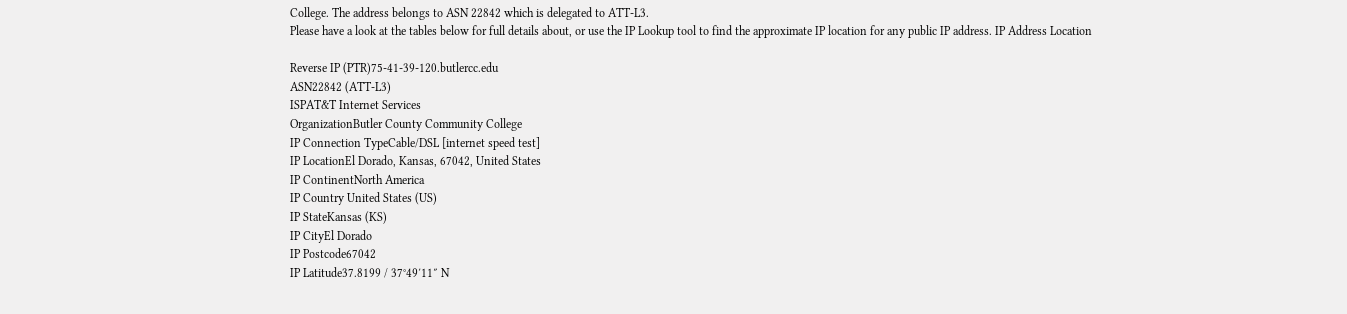College. The address belongs to ASN 22842 which is delegated to ATT-L3.
Please have a look at the tables below for full details about, or use the IP Lookup tool to find the approximate IP location for any public IP address. IP Address Location

Reverse IP (PTR)75-41-39-120.butlercc.edu
ASN22842 (ATT-L3)
ISPAT&T Internet Services
OrganizationButler County Community College
IP Connection TypeCable/DSL [internet speed test]
IP LocationEl Dorado, Kansas, 67042, United States
IP ContinentNorth America
IP Country United States (US)
IP StateKansas (KS)
IP CityEl Dorado
IP Postcode67042
IP Latitude37.8199 / 37°49′11″ N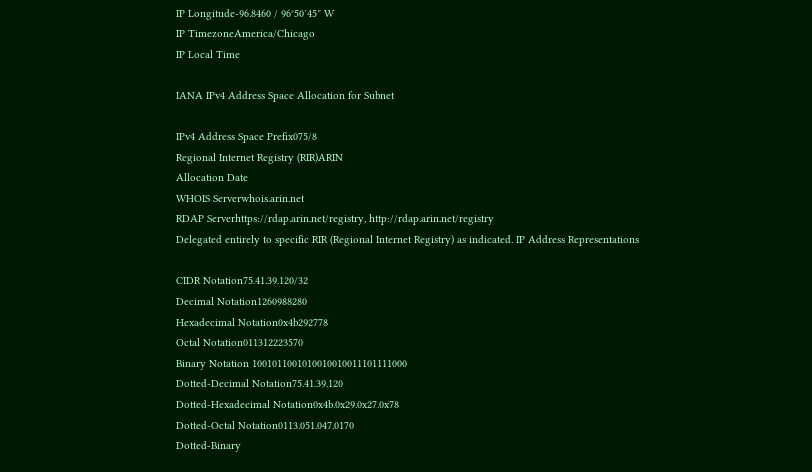IP Longitude-96.8460 / 96°50′45″ W
IP TimezoneAmerica/Chicago
IP Local Time

IANA IPv4 Address Space Allocation for Subnet

IPv4 Address Space Prefix075/8
Regional Internet Registry (RIR)ARIN
Allocation Date
WHOIS Serverwhois.arin.net
RDAP Serverhttps://rdap.arin.net/registry, http://rdap.arin.net/registry
Delegated entirely to specific RIR (Regional Internet Registry) as indicated. IP Address Representations

CIDR Notation75.41.39.120/32
Decimal Notation1260988280
Hexadecimal Notation0x4b292778
Octal Notation011312223570
Binary Notation 1001011001010010010011101111000
Dotted-Decimal Notation75.41.39.120
Dotted-Hexadecimal Notation0x4b.0x29.0x27.0x78
Dotted-Octal Notation0113.051.047.0170
Dotted-Binary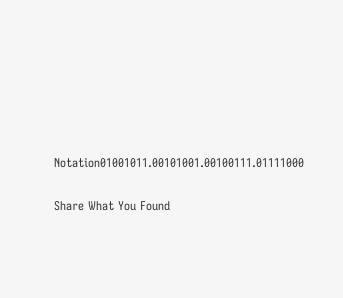Notation01001011.00101001.00100111.01111000

Share What You Found